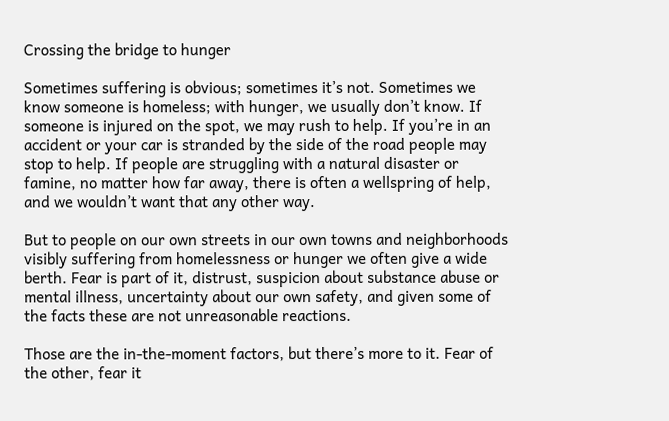Crossing the bridge to hunger

Sometimes suffering is obvious; sometimes it’s not. Sometimes we know someone is homeless; with hunger, we usually don’t know. If someone is injured on the spot, we may rush to help. If you’re in an accident or your car is stranded by the side of the road people may stop to help. If people are struggling with a natural disaster or famine, no matter how far away, there is often a wellspring of help, and we wouldn’t want that any other way.

But to people on our own streets in our own towns and neighborhoods visibly suffering from homelessness or hunger we often give a wide berth. Fear is part of it, distrust, suspicion about substance abuse or mental illness, uncertainty about our own safety, and given some of the facts these are not unreasonable reactions.

Those are the in-the-moment factors, but there’s more to it. Fear of the other, fear it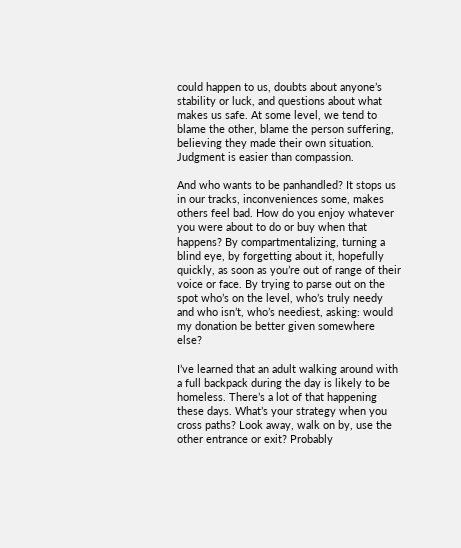could happen to us, doubts about anyone’s stability or luck, and questions about what makes us safe. At some level, we tend to blame the other, blame the person suffering, believing they made their own situation. Judgment is easier than compassion.

And who wants to be panhandled? It stops us in our tracks, inconveniences some, makes others feel bad. How do you enjoy whatever you were about to do or buy when that happens? By compartmentalizing, turning a blind eye, by forgetting about it, hopefully quickly, as soon as you’re out of range of their voice or face. By trying to parse out on the spot who’s on the level, who’s truly needy and who isn’t, who’s neediest, asking: would my donation be better given somewhere else?

I’ve learned that an adult walking around with a full backpack during the day is likely to be homeless. There’s a lot of that happening these days. What’s your strategy when you cross paths? Look away, walk on by, use the other entrance or exit? Probably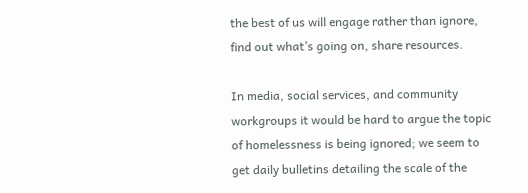the best of us will engage rather than ignore, find out what’s going on, share resources.

In media, social services, and community workgroups it would be hard to argue the topic of homelessness is being ignored; we seem to get daily bulletins detailing the scale of the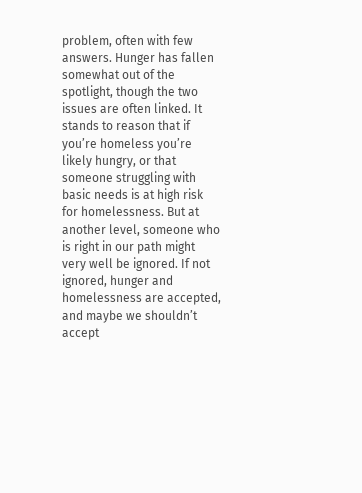problem, often with few answers. Hunger has fallen somewhat out of the spotlight, though the two issues are often linked. It stands to reason that if you’re homeless you’re likely hungry, or that someone struggling with basic needs is at high risk for homelessness. But at another level, someone who is right in our path might very well be ignored. If not ignored, hunger and homelessness are accepted, and maybe we shouldn’t accept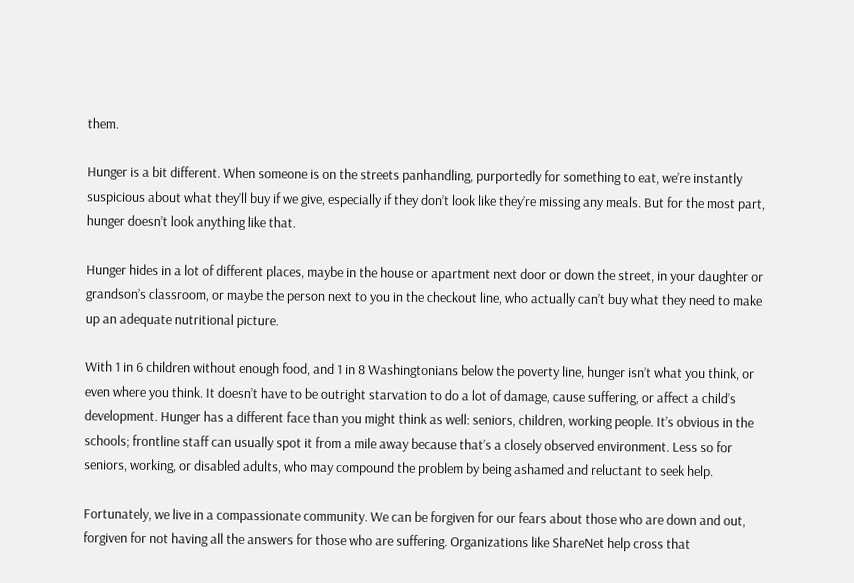them.

Hunger is a bit different. When someone is on the streets panhandling, purportedly for something to eat, we’re instantly suspicious about what they’ll buy if we give, especially if they don’t look like they’re missing any meals. But for the most part, hunger doesn’t look anything like that.

Hunger hides in a lot of different places, maybe in the house or apartment next door or down the street, in your daughter or grandson’s classroom, or maybe the person next to you in the checkout line, who actually can’t buy what they need to make up an adequate nutritional picture.

With 1 in 6 children without enough food, and 1 in 8 Washingtonians below the poverty line, hunger isn’t what you think, or even where you think. It doesn’t have to be outright starvation to do a lot of damage, cause suffering, or affect a child’s development. Hunger has a different face than you might think as well: seniors, children, working people. It’s obvious in the schools; frontline staff can usually spot it from a mile away because that’s a closely observed environment. Less so for seniors, working, or disabled adults, who may compound the problem by being ashamed and reluctant to seek help.

Fortunately, we live in a compassionate community. We can be forgiven for our fears about those who are down and out, forgiven for not having all the answers for those who are suffering. Organizations like ShareNet help cross that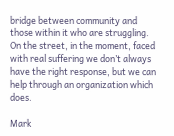bridge between community and those within it who are struggling. On the street, in the moment, faced with real suffering we don’t always have the right response, but we can help through an organization which does.

Mark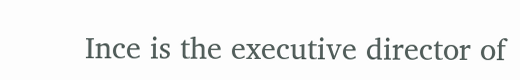Ince is the executive director of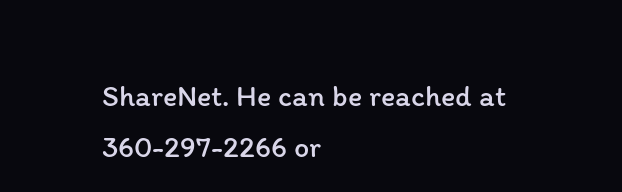ShareNet. He can be reached at 360-297-2266 or